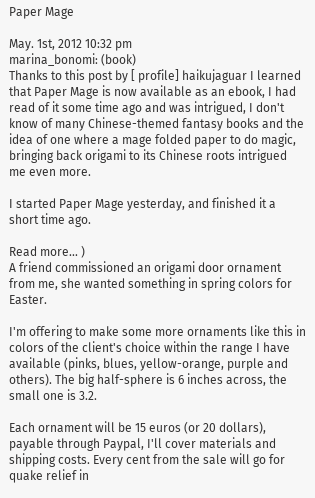Paper Mage

May. 1st, 2012 10:32 pm
marina_bonomi: (book)
Thanks to this post by [ profile] haikujaguar I learned that Paper Mage is now available as an ebook, I had read of it some time ago and was intrigued, I don't know of many Chinese-themed fantasy books and the idea of one where a mage folded paper to do magic, bringing back origami to its Chinese roots intrigued me even more.

I started Paper Mage yesterday, and finished it a short time ago.

Read more... )
A friend commissioned an origami door ornament from me, she wanted something in spring colors for Easter.

I'm offering to make some more ornaments like this in colors of the client's choice within the range I have available (pinks, blues, yellow-orange, purple and others). The big half-sphere is 6 inches across, the small one is 3.2.

Each ornament will be 15 euros (or 20 dollars), payable through Paypal, I'll cover materials and shipping costs. Every cent from the sale will go for quake relief in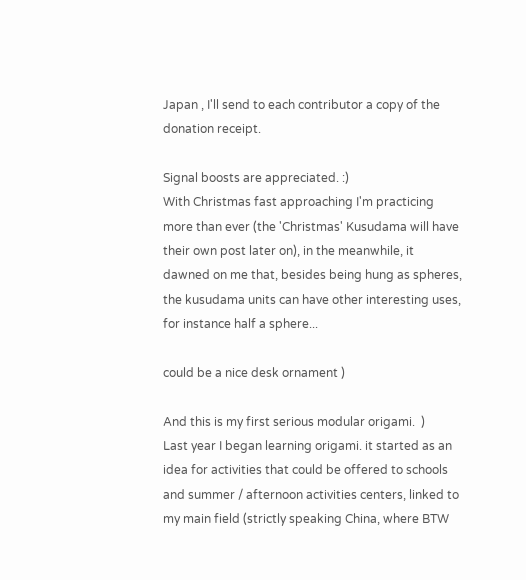Japan , I'll send to each contributor a copy of the donation receipt.

Signal boosts are appreciated. :)
With Christmas fast approaching I'm practicing more than ever (the 'Christmas' Kusudama will have their own post later on), in the meanwhile, it dawned on me that, besides being hung as spheres, the kusudama units can have other interesting uses, for instance half a sphere...

could be a nice desk ornament )

And this is my first serious modular origami.  )
Last year I began learning origami. it started as an idea for activities that could be offered to schools and summer / afternoon activities centers, linked to my main field (strictly speaking China, where BTW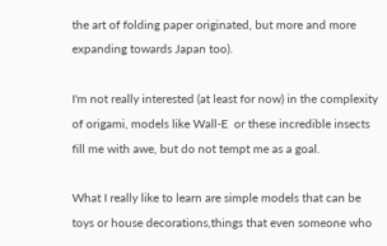the art of folding paper originated, but more and more expanding towards Japan too).

I'm not really interested (at least for now) in the complexity of origami, models like Wall-E  or these incredible insects fill me with awe, but do not tempt me as a goal.

What I really like to learn are simple models that can be toys or house decorations,things that even someone who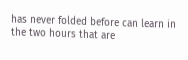has never folded before can learn in the two hours that are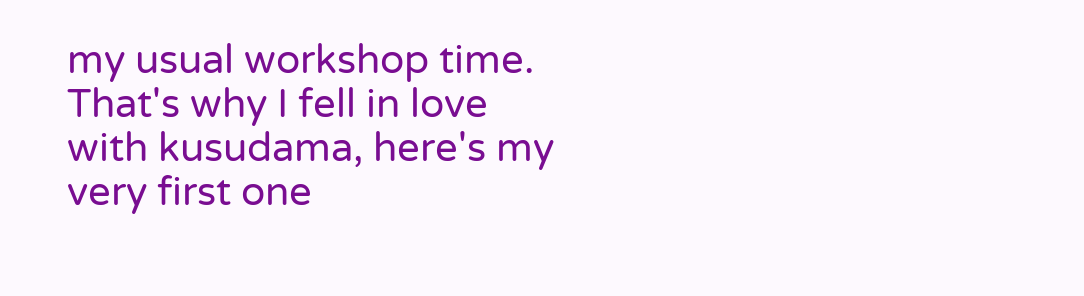my usual workshop time.
That's why I fell in love with kusudama, here's my very first one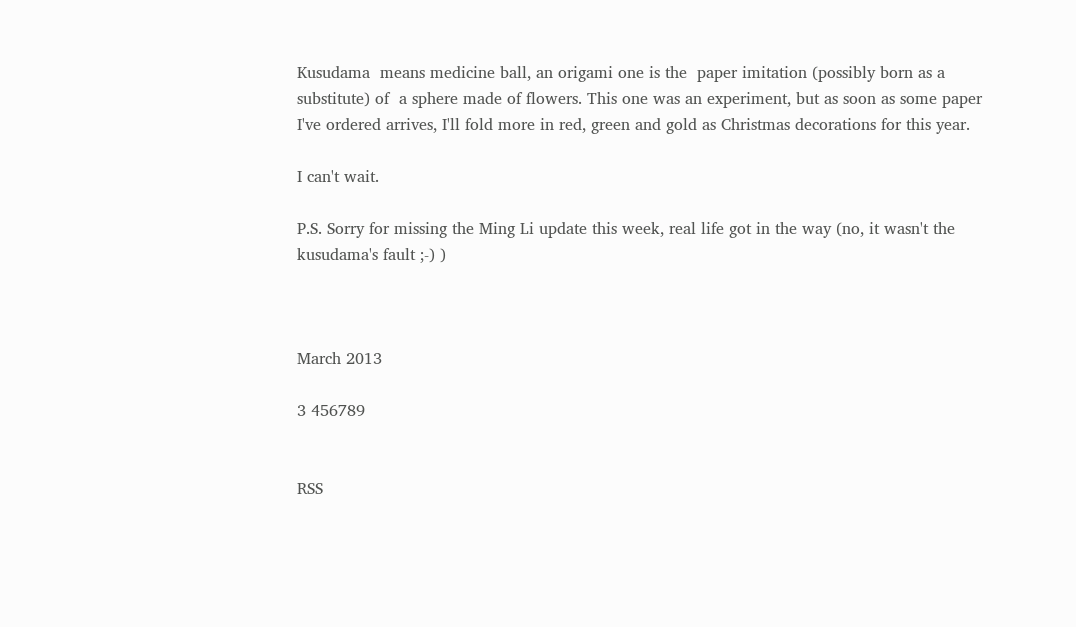Kusudama  means medicine ball, an origami one is the  paper imitation (possibly born as a substitute) of  a sphere made of flowers. This one was an experiment, but as soon as some paper I've ordered arrives, I'll fold more in red, green and gold as Christmas decorations for this year.

I can't wait.

P.S. Sorry for missing the Ming Li update this week, real life got in the way (no, it wasn't the kusudama's fault ;-) )



March 2013

3 456789


RSS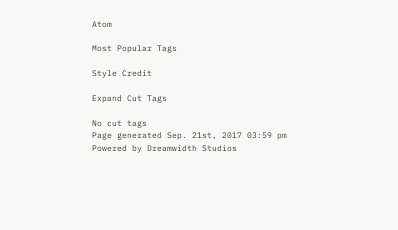Atom

Most Popular Tags

Style Credit

Expand Cut Tags

No cut tags
Page generated Sep. 21st, 2017 03:59 pm
Powered by Dreamwidth Studios